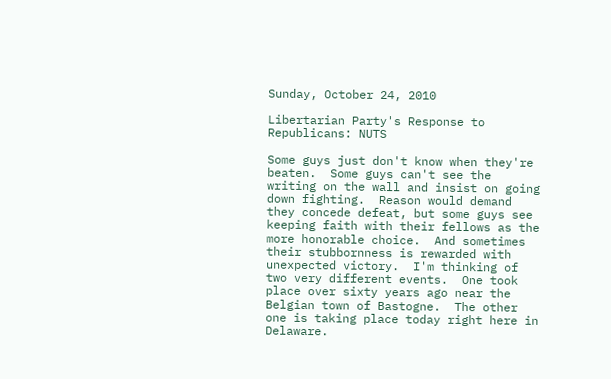Sunday, October 24, 2010

Libertarian Party's Response to Republicans: NUTS

Some guys just don't know when they're beaten.  Some guys can't see the writing on the wall and insist on going down fighting.  Reason would demand they concede defeat, but some guys see keeping faith with their fellows as the more honorable choice.  And sometimes their stubbornness is rewarded with unexpected victory.  I'm thinking of two very different events.  One took place over sixty years ago near the Belgian town of Bastogne.  The other one is taking place today right here in Delaware.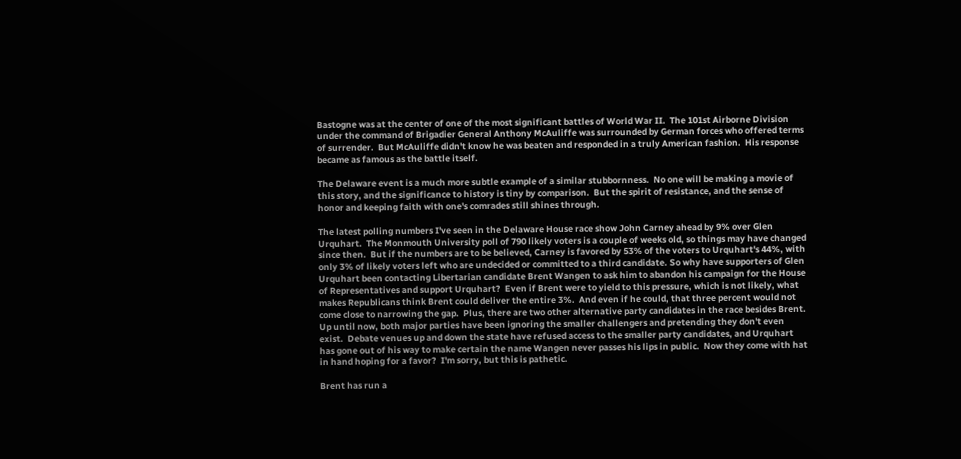Bastogne was at the center of one of the most significant battles of World War II.  The 101st Airborne Division under the command of Brigadier General Anthony McAuliffe was surrounded by German forces who offered terms of surrender.  But McAuliffe didn't know he was beaten and responded in a truly American fashion.  His response became as famous as the battle itself.

The Delaware event is a much more subtle example of a similar stubbornness.  No one will be making a movie of this story, and the significance to history is tiny by comparison.  But the spirit of resistance, and the sense of honor and keeping faith with one's comrades still shines through.

The latest polling numbers I've seen in the Delaware House race show John Carney ahead by 9% over Glen Urquhart.  The Monmouth University poll of 790 likely voters is a couple of weeks old, so things may have changed since then.  But if the numbers are to be believed, Carney is favored by 53% of the voters to Urquhart's 44%, with only 3% of likely voters left who are undecided or committed to a third candidate. So why have supporters of Glen Urquhart been contacting Libertarian candidate Brent Wangen to ask him to abandon his campaign for the House of Representatives and support Urquhart?  Even if Brent were to yield to this pressure, which is not likely, what makes Republicans think Brent could deliver the entire 3%.  And even if he could, that three percent would not come close to narrowing the gap.  Plus, there are two other alternative party candidates in the race besides Brent.  Up until now, both major parties have been ignoring the smaller challengers and pretending they don't even exist.  Debate venues up and down the state have refused access to the smaller party candidates, and Urquhart has gone out of his way to make certain the name Wangen never passes his lips in public.  Now they come with hat in hand hoping for a favor?  I'm sorry, but this is pathetic.

Brent has run a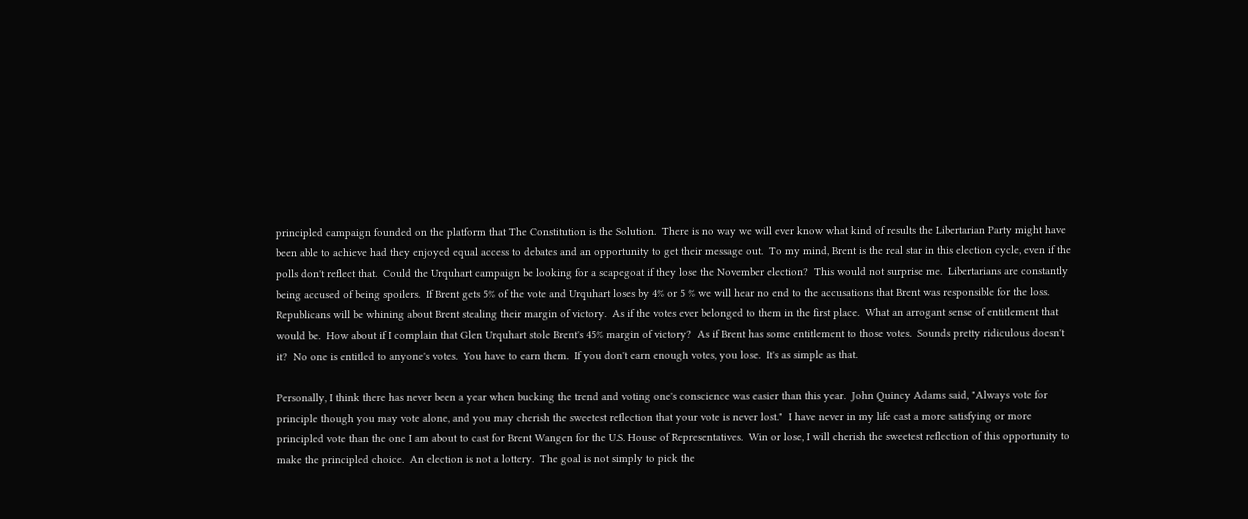principled campaign founded on the platform that The Constitution is the Solution.  There is no way we will ever know what kind of results the Libertarian Party might have been able to achieve had they enjoyed equal access to debates and an opportunity to get their message out.  To my mind, Brent is the real star in this election cycle, even if the polls don't reflect that.  Could the Urquhart campaign be looking for a scapegoat if they lose the November election?  This would not surprise me.  Libertarians are constantly being accused of being spoilers.  If Brent gets 5% of the vote and Urquhart loses by 4% or 5 % we will hear no end to the accusations that Brent was responsible for the loss.  Republicans will be whining about Brent stealing their margin of victory.  As if the votes ever belonged to them in the first place.  What an arrogant sense of entitlement that would be.  How about if I complain that Glen Urquhart stole Brent's 45% margin of victory?  As if Brent has some entitlement to those votes.  Sounds pretty ridiculous doesn't it?  No one is entitled to anyone's votes.  You have to earn them.  If you don't earn enough votes, you lose.  It's as simple as that.

Personally, I think there has never been a year when bucking the trend and voting one's conscience was easier than this year.  John Quincy Adams said, "Always vote for principle though you may vote alone, and you may cherish the sweetest reflection that your vote is never lost."  I have never in my life cast a more satisfying or more principled vote than the one I am about to cast for Brent Wangen for the U.S. House of Representatives.  Win or lose, I will cherish the sweetest reflection of this opportunity to make the principled choice.  An election is not a lottery.  The goal is not simply to pick the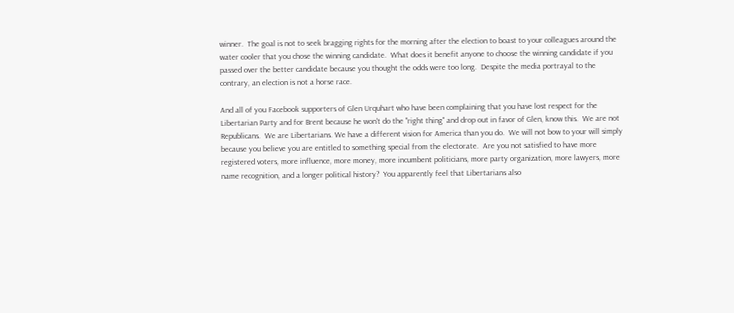winner.  The goal is not to seek bragging rights for the morning after the election to boast to your colleagues around the water cooler that you chose the winning candidate.  What does it benefit anyone to choose the winning candidate if you passed over the better candidate because you thought the odds were too long.  Despite the media portrayal to the contrary, an election is not a horse race.

And all of you Facebook supporters of Glen Urquhart who have been complaining that you have lost respect for the Libertarian Party and for Brent because he won't do the "right thing" and drop out in favor of Glen, know this.  We are not Republicans.  We are Libertarians. We have a different vision for America than you do.  We will not bow to your will simply because you believe you are entitled to something special from the electorate.  Are you not satisfied to have more registered voters, more influence, more money, more incumbent politicians, more party organization, more lawyers, more name recognition, and a longer political history?  You apparently feel that Libertarians also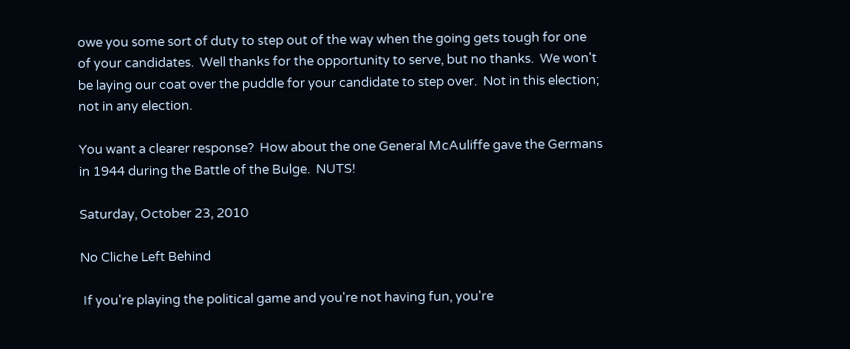owe you some sort of duty to step out of the way when the going gets tough for one of your candidates.  Well thanks for the opportunity to serve, but no thanks.  We won't be laying our coat over the puddle for your candidate to step over.  Not in this election; not in any election.

You want a clearer response?  How about the one General McAuliffe gave the Germans in 1944 during the Battle of the Bulge.  NUTS!

Saturday, October 23, 2010

No Cliche Left Behind

 If you're playing the political game and you're not having fun, you're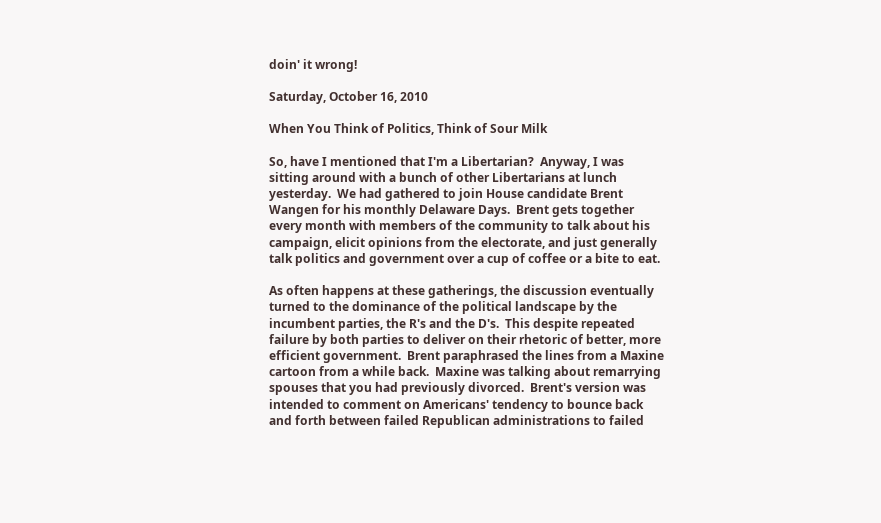doin' it wrong!

Saturday, October 16, 2010

When You Think of Politics, Think of Sour Milk

So, have I mentioned that I'm a Libertarian?  Anyway, I was sitting around with a bunch of other Libertarians at lunch yesterday.  We had gathered to join House candidate Brent Wangen for his monthly Delaware Days.  Brent gets together every month with members of the community to talk about his campaign, elicit opinions from the electorate, and just generally talk politics and government over a cup of coffee or a bite to eat.

As often happens at these gatherings, the discussion eventually turned to the dominance of the political landscape by the incumbent parties, the R's and the D's.  This despite repeated failure by both parties to deliver on their rhetoric of better, more efficient government.  Brent paraphrased the lines from a Maxine cartoon from a while back.  Maxine was talking about remarrying spouses that you had previously divorced.  Brent's version was intended to comment on Americans' tendency to bounce back and forth between failed Republican administrations to failed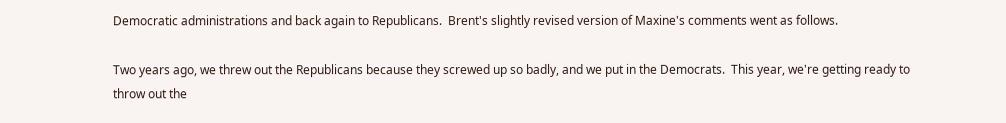Democratic administrations and back again to Republicans.  Brent's slightly revised version of Maxine's comments went as follows.

Two years ago, we threw out the Republicans because they screwed up so badly, and we put in the Democrats.  This year, we're getting ready to throw out the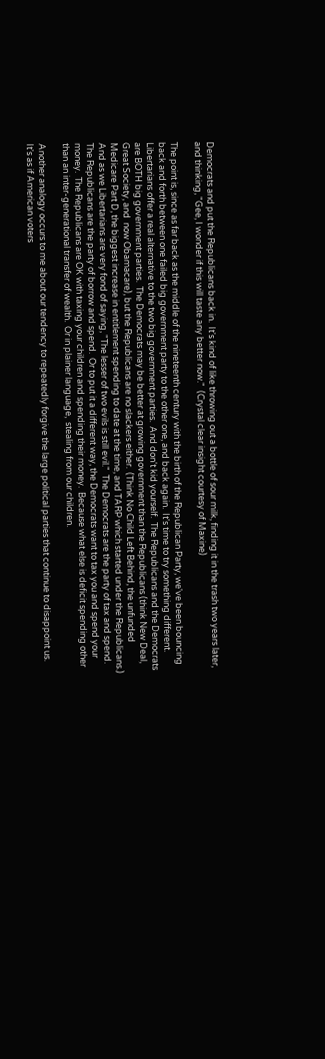Democrats and put the Republicans back in.  It's kind of like throwing out a bottle of sour milk, finding it in the trash two years later, and thinking, "Gee, I wonder if this will taste any better now."  (Crystal clear insight courtesy of Maxine)

The point is, since as far back as the middle of the nineteenth century with the birth of the Republican Party, we've been bouncing back and forth between one failed big government party to the other one, and back again.  It's time to try something different.  Libertarians offer a real alternative to the two big government parties.  And don't kid yourself.  The Republicans and the Democrats are BOTH big government parties.  The Democrats may be better at growing government than the Republicans (think New Deal, Great Society, and  now Obamacare), but the Republicans are no slackers either.  (Think No Child Left Behind, the unfunded Medicare Part D, the biggest increase in entitlement spending to date at the time, and TARP which started under the Republicans.)  And as we Libertarians are very fond of saying, "The lesser of two evils is still evil."  The Democrats are the party of tax and spend.  The Republicans are the party of borrow and spend.  Or to put it a different way, the Democrats want to tax you and spend your money.  The Republicans are OK with taxing your children and spending their money.  Because what else is deficit spending other than an inter-generational transfer of wealth.  Or in plainer language,  stealing from our children.

Another analogy occurs to me about our tendency to repeatedly forgive the large political parties that continue to disappoint us.  It's as if American voters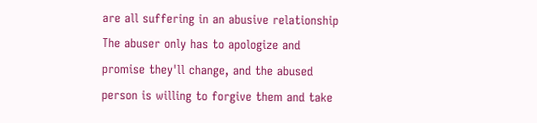are all suffering in an abusive relationship  The abuser only has to apologize and promise they'll change, and the abused person is willing to forgive them and take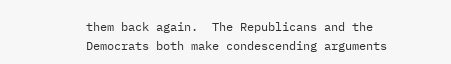them back again.  The Republicans and the Democrats both make condescending arguments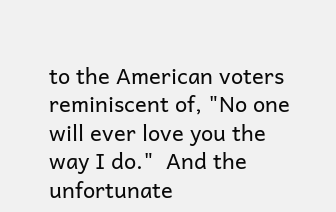to the American voters reminiscent of, "No one will ever love you the way I do."  And the unfortunate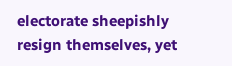electorate sheepishly resign themselves, yet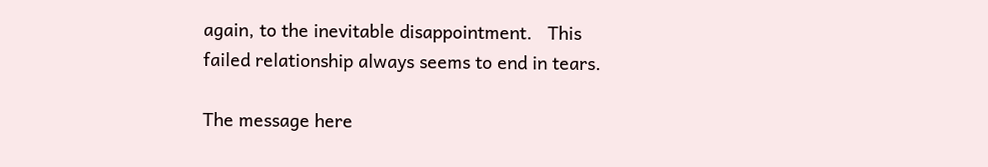again, to the inevitable disappointment.   This failed relationship always seems to end in tears.

The message here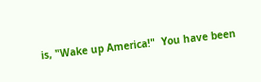is, "Wake up America!"  You have been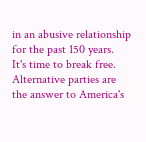in an abusive relationship for the past 150 years.  It's time to break free.  Alternative parties are the answer to America's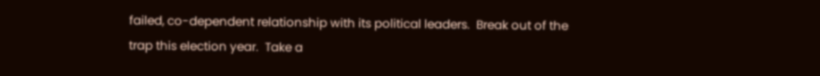failed, co-dependent relationship with its political leaders.  Break out of the trap this election year.  Take a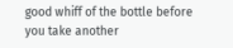good whiff of the bottle before you take another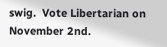swig.  Vote Libertarian on November 2nd.